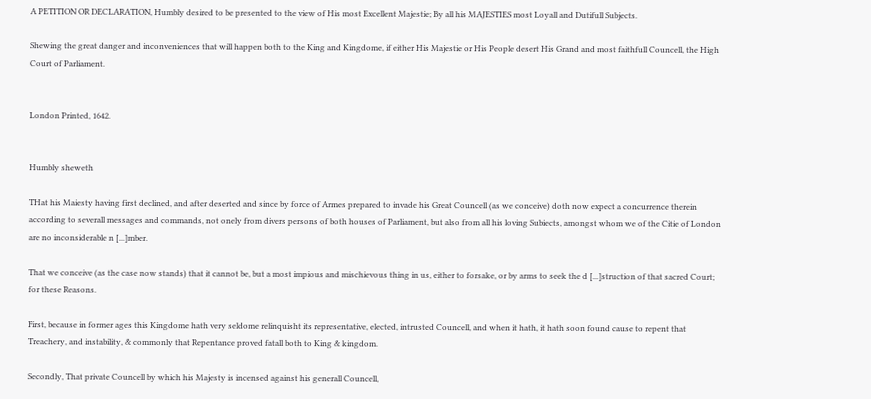A PETITION OR DECLARATION, Humbly desired to be presented to the view of His most Excellent Majestie; By all his MAJESTIES most Loyall and Dutifull Subjects.

Shewing the great danger and inconveniences that will happen both to the King and Kingdome, if either His Majestie or His People desert His Grand and most faithfull Councell, the High Court of Parliament.


London Printed, 1642.


Humbly sheweth

THat his Maiesty having first declined, and after deserted and since by force of Armes prepared to invade his Great Councell (as we conceive) doth now expect a concurrence therein according to severall messages and commands, not onely from divers persons of both houses of Parliament, but also from all his loving Subiects, amongst whom we of the Citie of London are no inconsiderable n [...]mber.

That we conceive (as the case now stands) that it cannot be, but a most impious and mischievous thing in us, either to forsake, or by arms to seek the d [...]struction of that sacred Court; for these Reasons.

First, because in former ages this Kingdome hath very seldome relinquisht its representative, elected, intrusted Councell, and when it hath, it hath soon found cause to repent that Treachery, and instability, & commonly that Repentance proved fatall both to King & kingdom.

Secondly, That private Councell by which his Majesty is incensed against his generall Councell,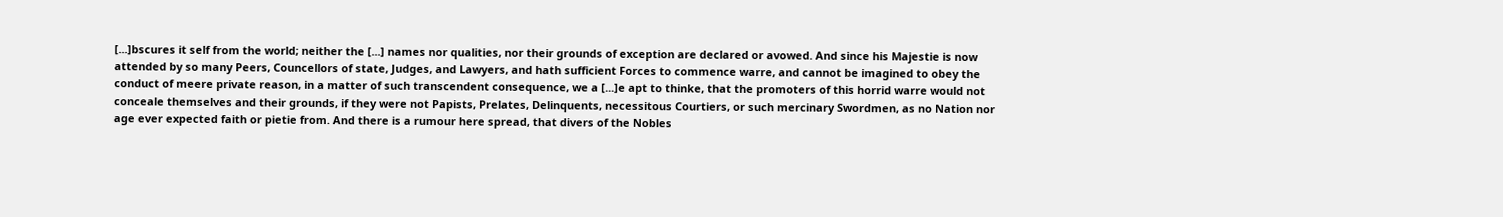[...]bscures it self from the world; neither the [...] names nor qualities, nor their grounds of exception are declared or avowed. And since his Majestie is now attended by so many Peers, Councellors of state, Judges, and Lawyers, and hath sufficient Forces to commence warre, and cannot be imagined to obey the conduct of meere private reason, in a matter of such transcendent consequence, we a [...]e apt to thinke, that the promoters of this horrid warre would not conceale themselves and their grounds, if they were not Papists, Prelates, Delinquents, necessitous Courtiers, or such mercinary Swordmen, as no Nation nor age ever expected faith or pietie from. And there is a rumour here spread, that divers of the Nobles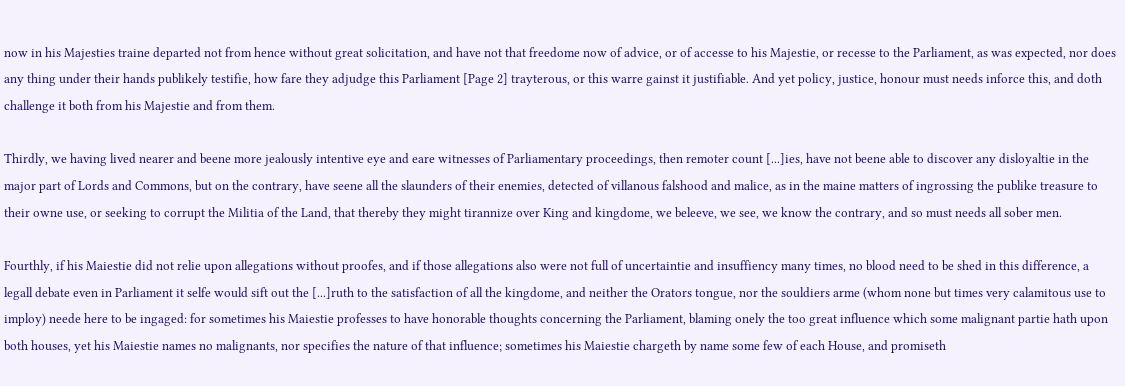now in his Majesties traine departed not from hence without great solicitation, and have not that freedome now of advice, or of accesse to his Majestie, or recesse to the Parliament, as was expected, nor does any thing under their hands publikely testifie, how fare they adjudge this Parliament [Page 2] trayterous, or this warre gainst it justifiable. And yet policy, justice, honour must needs inforce this, and doth challenge it both from his Majestie and from them.

Thirdly, we having lived nearer and beene more jealously intentive eye and eare witnesses of Parliamentary proceedings, then remoter count [...]ies, have not beene able to discover any disloyaltie in the major part of Lords and Commons, but on the contrary, have seene all the slaunders of their enemies, detected of villanous falshood and malice, as in the maine matters of ingrossing the publike treasure to their owne use, or seeking to corrupt the Militia of the Land, that thereby they might tirannize over King and kingdome, we beleeve, we see, we know the contrary, and so must needs all sober men.

Fourthly, if his Maiestie did not relie upon allegations without proofes, and if those allegations also were not full of uncertaintie and insuffiency many times, no blood need to be shed in this difference, a legall debate even in Parliament it selfe would sift out the [...]ruth to the satisfaction of all the kingdome, and neither the Orators tongue, nor the souldiers arme (whom none but times very calamitous use to imploy) neede here to be ingaged: for sometimes his Maiestie professes to have honorable thoughts concerning the Parliament, blaming onely the too great influence which some malignant partie hath upon both houses, yet his Maiestie names no malignants, nor specifies the nature of that influence; sometimes his Maiestie chargeth by name some few of each House, and promiseth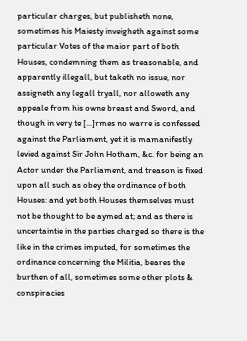particular charges, but publisheth none, sometimes his Maiesty inveigheth against some particular Votes of the maior part of both Houses, condemning them as treasonable, and apparently illegall, but taketh no issue, nor assigneth any legall tryall, nor alloweth any appeale from his owne breast and Sword, and though in very te [...]rmes no warre is confessed against the Parliament, yet it is mamanifestly levied against Sir John Hotham, &c. for being an Actor under the Parliament, and treason is fixed upon all such as obey the ordinance of both Houses: and yet both Houses themselves must not be thought to be aymed at; and as there is uncertaintie in the parties charged so there is the like in the crimes imputed, for sometimes the ordinance concerning the Militia, beares the burthen of all, sometimes some other plots & conspiracies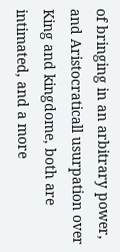of bringing in an arbitrary power, and Aristocraticall usurpation over King and kingdome, both are intimated, and a more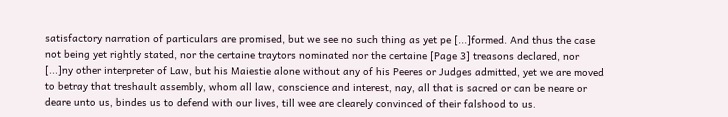satisfactory narration of particulars are promised, but we see no such thing as yet pe [...]formed. And thus the case not being yet rightly stated, nor the certaine traytors nominated nor the certaine [Page 3] treasons declared, nor [...]ny other interpreter of Law, but his Maiestie alone without any of his Peeres or Judges admitted, yet we are moved to betray that treshault assembly, whom all law, conscience and interest, nay, all that is sacred or can be neare or deare unto us, bindes us to defend with our lives, till wee are clearely convinced of their falshood to us.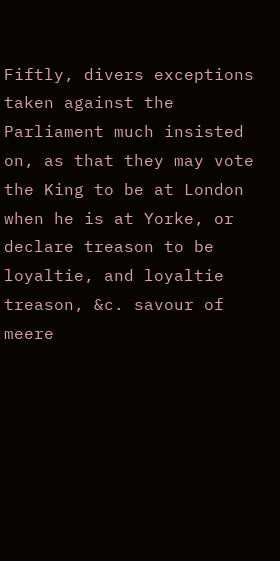Fiftly, divers exceptions taken against the Parliament much insisted on, as that they may vote the King to be at London when he is at Yorke, or declare treason to be loyaltie, and loyaltie treason, &c. savour of meere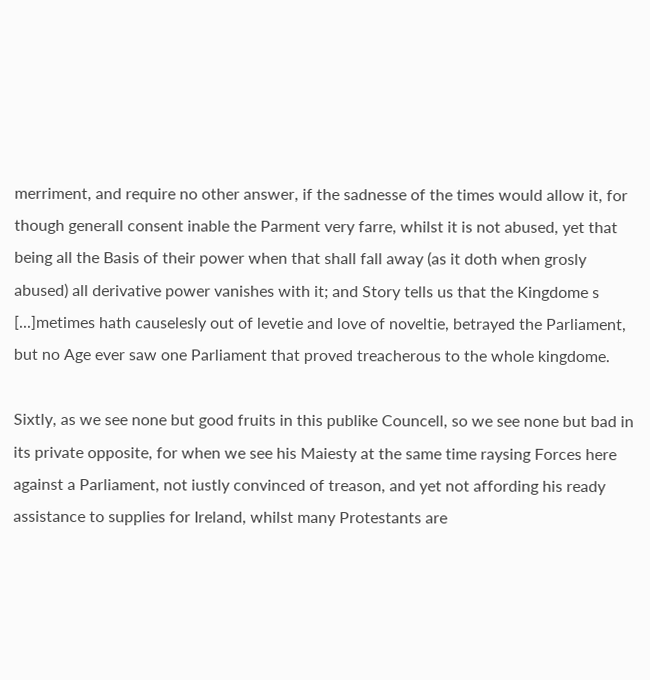merriment, and require no other answer, if the sadnesse of the times would allow it, for though generall consent inable the Parment very farre, whilst it is not abused, yet that being all the Basis of their power when that shall fall away (as it doth when grosly abused) all derivative power vanishes with it; and Story tells us that the Kingdome s [...]metimes hath causelesly out of levetie and love of noveltie, betrayed the Parliament, but no Age ever saw one Parliament that proved treacherous to the whole kingdome.

Sixtly, as we see none but good fruits in this publike Councell, so we see none but bad in its private opposite, for when we see his Maiesty at the same time raysing Forces here against a Parliament, not iustly convinced of treason, and yet not affording his ready assistance to supplies for Ireland, whilst many Protestants are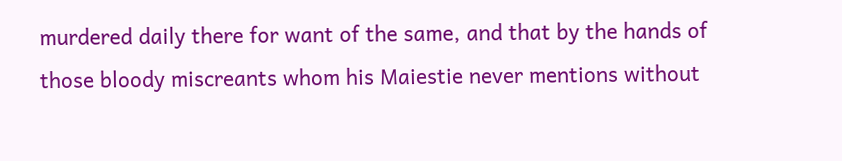murdered daily there for want of the same, and that by the hands of those bloody miscreants whom his Maiestie never mentions without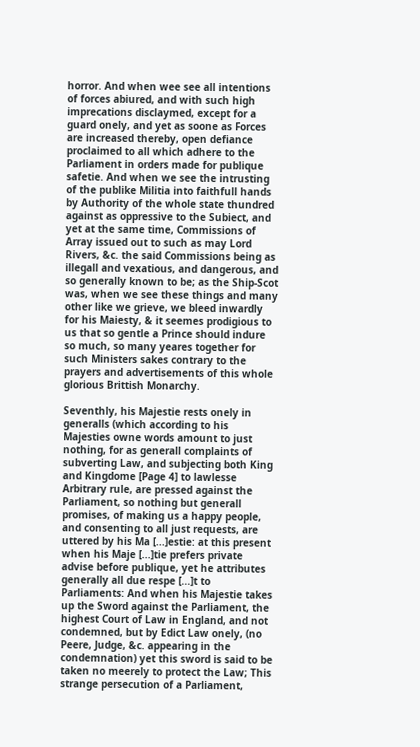horror. And when wee see all intentions of forces abiured, and with such high imprecations disclaymed, except for a guard onely, and yet as soone as Forces are increased thereby, open defiance proclaimed to all which adhere to the Parliament in orders made for publique safetie. And when we see the intrusting of the publike Militia into faithfull hands by Authority of the whole state thundred against as oppressive to the Subiect, and yet at the same time, Commissions of Array issued out to such as may Lord Rivers, &c. the said Commissions being as illegall and vexatious, and dangerous, and so generally known to be; as the Ship-Scot was, when we see these things and many other like we grieve, we bleed inwardly for his Maiesty, & it seemes prodigious to us that so gentle a Prince should indure so much, so many yeares together for such Ministers sakes contrary to the prayers and advertisements of this whole glorious Brittish Monarchy.

Seventhly, his Majestie rests onely in generalls (which according to his Majesties owne words amount to just nothing, for as generall complaints of subverting Law, and subjecting both King and Kingdome [Page 4] to lawlesse Arbitrary rule, are pressed against the Parliament, so nothing but generall promises, of making us a happy people, and consenting to all just requests, are uttered by his Ma [...]estie: at this present when his Maje [...]tie prefers private advise before publique, yet he attributes generally all due respe [...]t to Parliaments: And when his Majestie takes up the Sword against the Parliament, the highest Court of Law in England, and not condemned, but by Edict Law onely, (no Peere, Judge, &c. appearing in the condemnation) yet this sword is said to be taken no meerely to protect the Law; This strange persecution of a Parliament,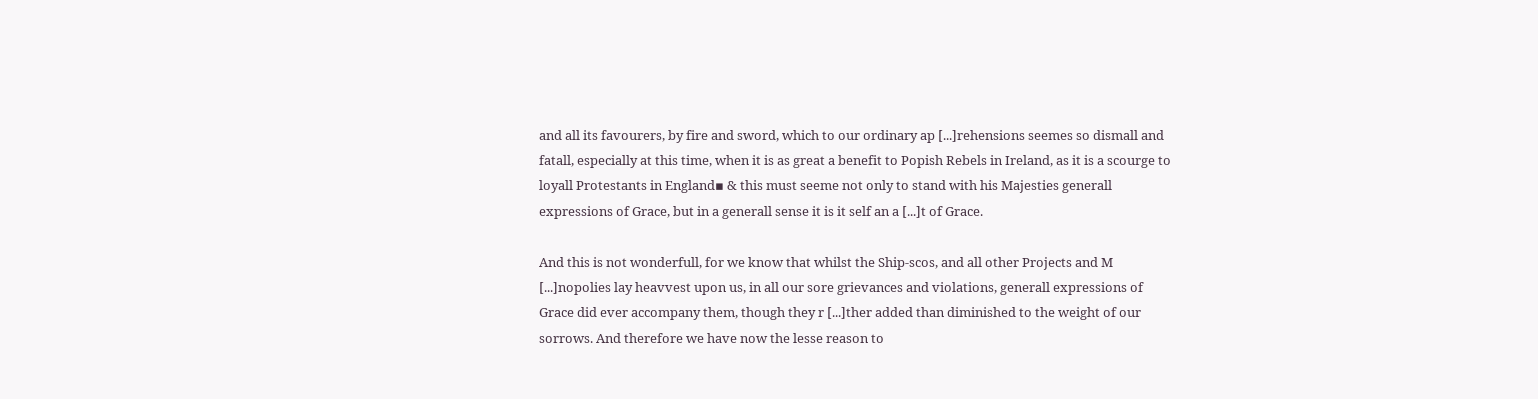and all its favourers, by fire and sword, which to our ordinary ap [...]rehensions seemes so dismall and fatall, especially at this time, when it is as great a benefit to Popish Rebels in Ireland, as it is a scourge to loyall Protestants in England▪ & this must seeme not only to stand with his Majesties generall expressions of Grace, but in a generall sense it is it self an a [...]t of Grace.

And this is not wonderfull, for we know that whilst the Ship-scos, and all other Projects and M [...]nopolies lay heavvest upon us, in all our sore grievances and violations, generall expressions of Grace did ever accompany them, though they r [...]ther added than diminished to the weight of our sorrows. And therefore we have now the lesse reason to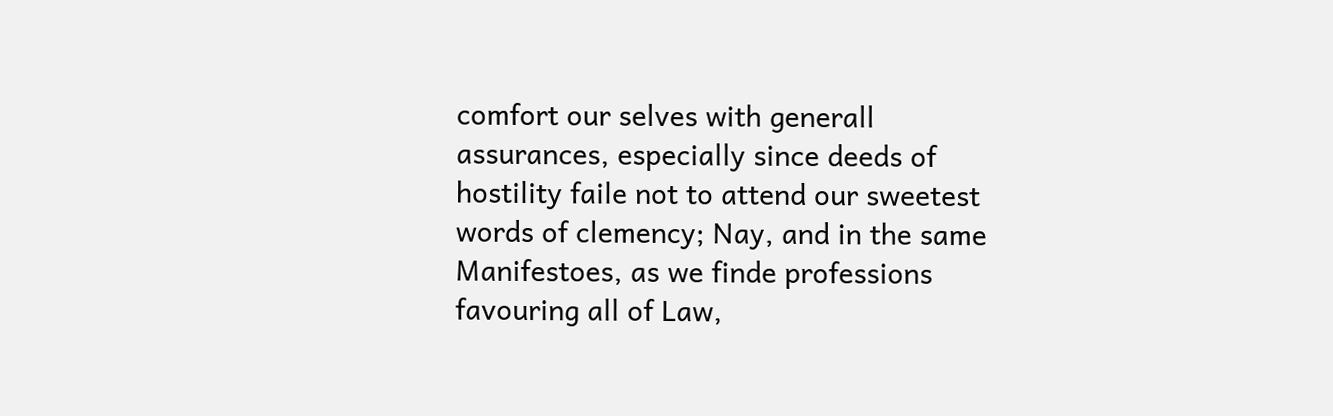comfort our selves with generall assurances, especially since deeds of hostility faile not to attend our sweetest words of clemency; Nay, and in the same Manifestoes, as we finde professions favouring all of Law,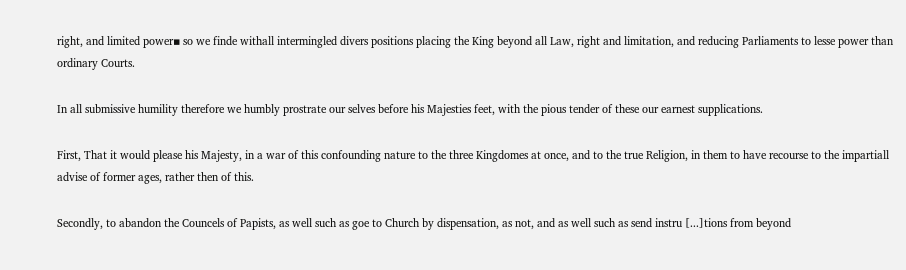right, and limited power▪ so we finde withall intermingled divers positions placing the King beyond all Law, right and limitation, and reducing Parliaments to lesse power than ordinary Courts.

In all submissive humility therefore we humbly prostrate our selves before his Majesties feet, with the pious tender of these our earnest supplications.

First, That it would please his Majesty, in a war of this confounding nature to the three Kingdomes at once, and to the true Religion, in them to have recourse to the impartiall advise of former ages, rather then of this.

Secondly, to abandon the Councels of Papists, as well such as goe to Church by dispensation, as not, and as well such as send instru [...]tions from beyond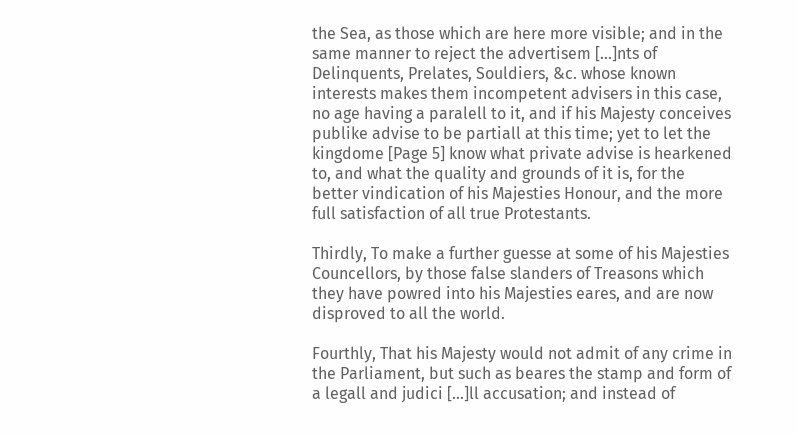the Sea, as those which are here more visible; and in the same manner to reject the advertisem [...]nts of Delinquents, Prelates, Souldiers, &c. whose known interests makes them incompetent advisers in this case, no age having a paralell to it, and if his Majesty conceives publike advise to be partiall at this time; yet to let the kingdome [Page 5] know what private advise is hearkened to, and what the quality and grounds of it is, for the better vindication of his Majesties Honour, and the more full satisfaction of all true Protestants.

Thirdly, To make a further guesse at some of his Majesties Councellors, by those false slanders of Treasons which they have powred into his Majesties eares, and are now disproved to all the world.

Fourthly, That his Majesty would not admit of any crime in the Parliament, but such as beares the stamp and form of a legall and judici [...]ll accusation; and instead of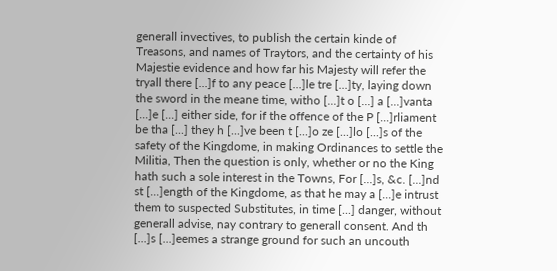generall invectives, to publish the certain kinde of Treasons, and names of Traytors, and the certainty of his Majestie evidence and how far his Majesty will refer the tryall there [...]f to any peace [...]le tre [...]ty, laying down the sword in the meane time, witho [...]t o [...] a [...]vanta [...]e [...] either side, for if the offence of the P [...]rliament be tha [...] they h [...]ve been t [...]o ze [...]lo [...]s of the safety of the Kingdome, in making Ordinances to settle the Militia, Then the question is only, whether or no the King hath such a sole interest in the Towns, For [...]s, &c. [...]nd st [...]ength of the Kingdome, as that he may a [...]e intrust them to suspected Substitutes, in time [...] danger, without generall advise, nay contrary to generall consent. And th [...]s [...]eemes a strange ground for such an uncouth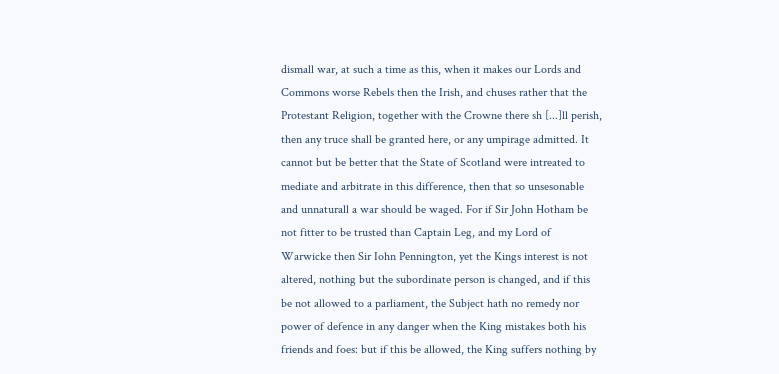dismall war, at such a time as this, when it makes our Lords and Commons worse Rebels then the Irish, and chuses rather that the Protestant Religion, together with the Crowne there sh [...]ll perish, then any truce shall be granted here, or any umpirage admitted. It cannot but be better that the State of Scotland were intreated to mediate and arbitrate in this difference, then that so unsesonable and unnaturall a war should be waged. For if Sir John Hotham be not fitter to be trusted than Captain Leg, and my Lord of Warwicke then Sir Iohn Pennington, yet the Kings interest is not altered, nothing but the subordinate person is changed, and if this be not allowed to a parliament, the Subject hath no remedy nor power of defence in any danger when the King mistakes both his friends and foes: but if this be allowed, the King suffers nothing by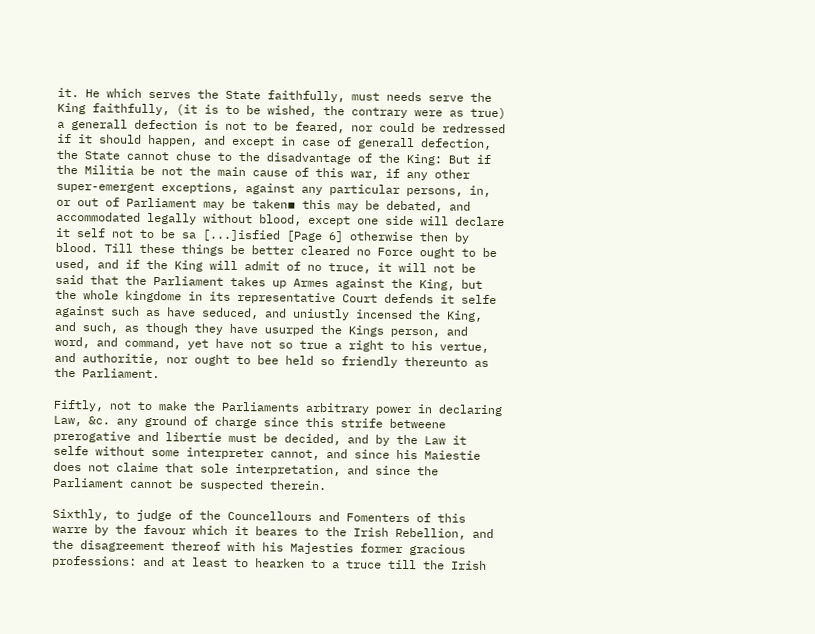it. He which serves the State faithfully, must needs serve the King faithfully, (it is to be wished, the contrary were as true) a generall defection is not to be feared, nor could be redressed if it should happen, and except in case of generall defection, the State cannot chuse to the disadvantage of the King: But if the Militia be not the main cause of this war, if any other super-emergent exceptions, against any particular persons, in, or out of Parliament may be taken▪ this may be debated, and accommodated legally without blood, except one side will declare it self not to be sa [...]isfied [Page 6] otherwise then by blood. Till these things be better cleared no Force ought to be used, and if the King will admit of no truce, it will not be said that the Parliament takes up Armes against the King, but the whole kingdome in its representative Court defends it selfe against such as have seduced, and uniustly incensed the King, and such, as though they have usurped the Kings person, and word, and command, yet have not so true a right to his vertue, and authoritie, nor ought to bee held so friendly thereunto as the Parliament.

Fiftly, not to make the Parliaments arbitrary power in declaring Law, &c. any ground of charge since this strife betweene prerogative and libertie must be decided, and by the Law it selfe without some interpreter cannot, and since his Maiestie does not claime that sole interpretation, and since the Parliament cannot be suspected therein.

Sixthly, to judge of the Councellours and Fomenters of this warre by the favour which it beares to the Irish Rebellion, and the disagreement thereof with his Majesties former gracious professions: and at least to hearken to a truce till the Irish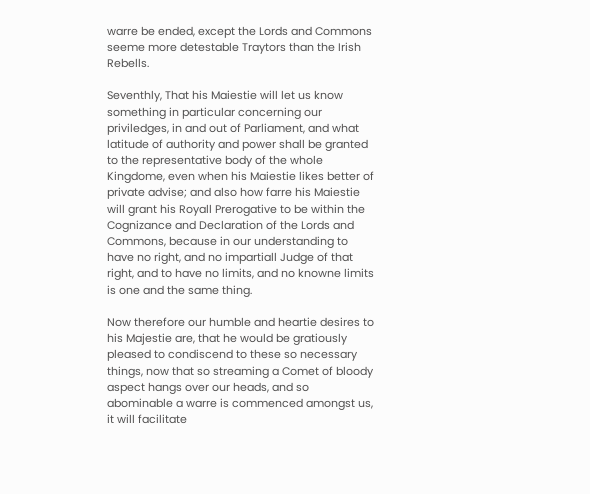warre be ended, except the Lords and Commons seeme more detestable Traytors than the Irish Rebells.

Seventhly, That his Maiestie will let us know something in particular concerning our priviledges, in and out of Parliament, and what latitude of authority and power shall be granted to the representative body of the whole Kingdome, even when his Maiestie likes better of private advise; and also how farre his Maiestie will grant his Royall Prerogative to be within the Cognizance and Declaration of the Lords and Commons, because in our understanding to have no right, and no impartiall Judge of that right, and to have no limits, and no knowne limits is one and the same thing.

Now therefore our humble and heartie desires to his Majestie are, that he would be gratiously pleased to condiscend to these so necessary things, now that so streaming a Comet of bloody aspect hangs over our heads, and so abominable a warre is commenced amongst us, it will facilitate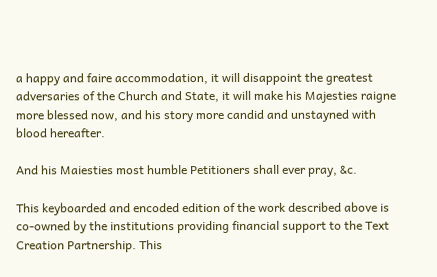a happy and faire accommodation, it will disappoint the greatest adversaries of the Church and State, it will make his Majesties raigne more blessed now, and his story more candid and unstayned with blood hereafter.

And his Maiesties most humble Petitioners shall ever pray, &c.

This keyboarded and encoded edition of the work described above is co-owned by the institutions providing financial support to the Text Creation Partnership. This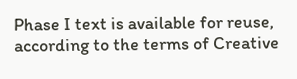Phase I text is available for reuse, according to the terms of Creative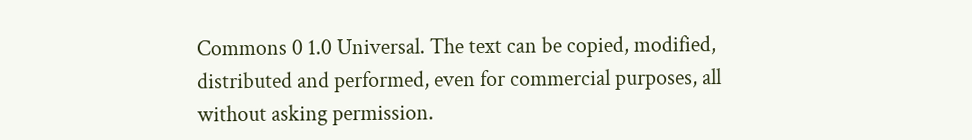Commons 0 1.0 Universal. The text can be copied, modified, distributed and performed, even for commercial purposes, all without asking permission.